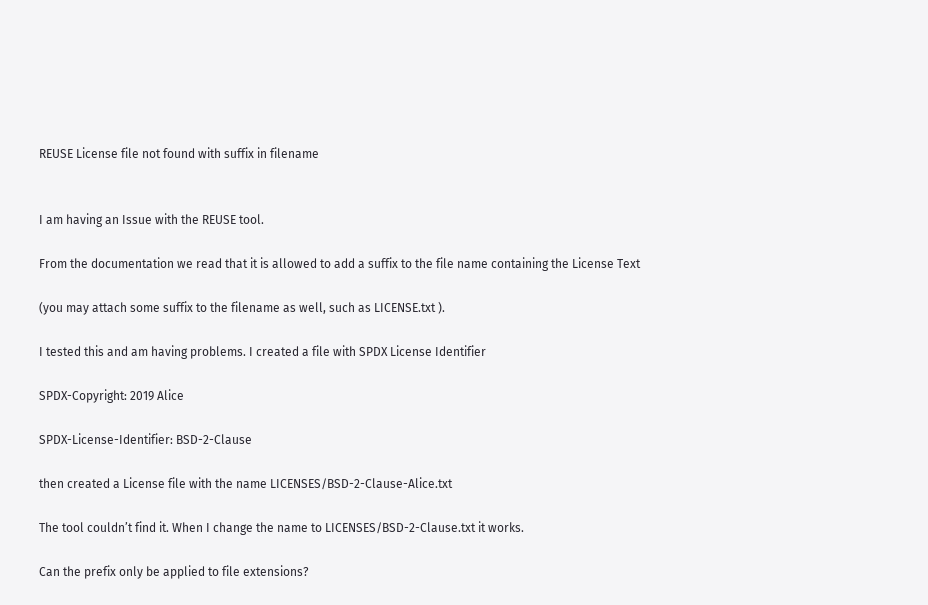REUSE License file not found with suffix in filename


I am having an Issue with the REUSE tool.

From the documentation we read that it is allowed to add a suffix to the file name containing the License Text

(you may attach some suffix to the filename as well, such as LICENSE.txt ).

I tested this and am having problems. I created a file with SPDX License Identifier

SPDX-Copyright: 2019 Alice

SPDX-License-Identifier: BSD-2-Clause

then created a License file with the name LICENSES/BSD-2-Clause-Alice.txt

The tool couldn’t find it. When I change the name to LICENSES/BSD-2-Clause.txt it works.

Can the prefix only be applied to file extensions?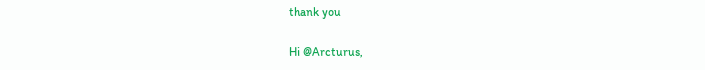thank you

Hi @Arcturus,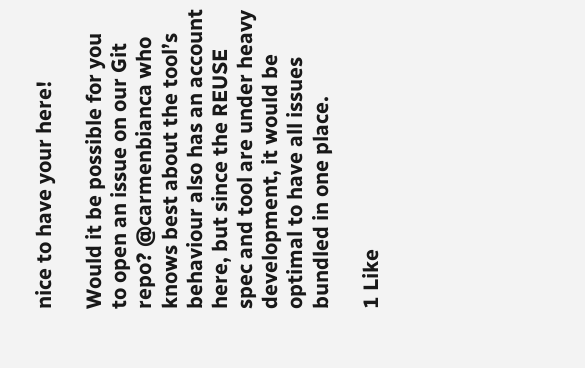nice to have your here!

Would it be possible for you to open an issue on our Git repo? @carmenbianca who knows best about the tool’s behaviour also has an account here, but since the REUSE spec and tool are under heavy development, it would be optimal to have all issues bundled in one place.

1 Like